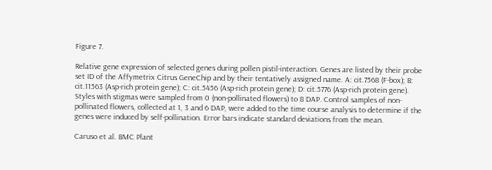Figure 7.

Relative gene expression of selected genes during pollen pistil-interaction. Genes are listed by their probe set ID of the Affymetrix Citrus GeneChip and by their tentatively assigned name. A: cit.7568 (F-box); B: cit.11563 (Asp-rich protein gene); C: cit.5456 (Asp-rich protein gene); D: cit.5776 (Asp-rich protein gene). Styles with stigmas were sampled from 0 (non-pollinated flowers) to 8 DAP. Control samples of non-pollinated flowers, collected at 1, 3 and 6 DAP, were added to the time course analysis to determine if the genes were induced by self-pollination. Error bars indicate standard deviations from the mean.

Caruso et al. BMC Plant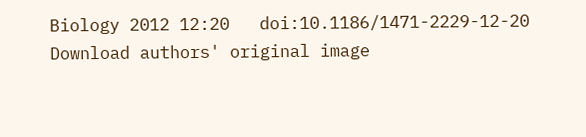Biology 2012 12:20   doi:10.1186/1471-2229-12-20
Download authors' original image